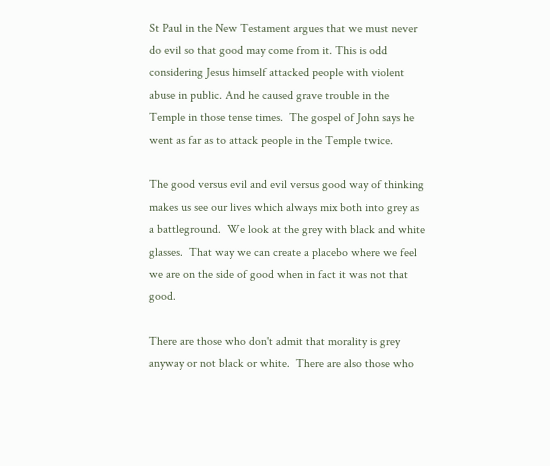St Paul in the New Testament argues that we must never do evil so that good may come from it. This is odd considering Jesus himself attacked people with violent abuse in public. And he caused grave trouble in the Temple in those tense times.  The gospel of John says he went as far as to attack people in the Temple twice.

The good versus evil and evil versus good way of thinking makes us see our lives which always mix both into grey as a battleground.  We look at the grey with black and white glasses.  That way we can create a placebo where we feel we are on the side of good when in fact it was not that good.

There are those who don't admit that morality is grey anyway or not black or white.  There are also those who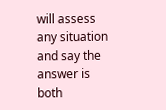will assess any situation and say the answer is both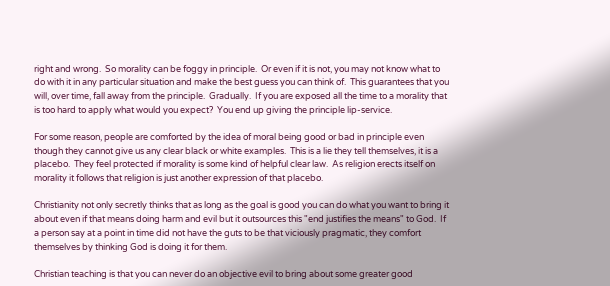right and wrong.  So morality can be foggy in principle.  Or even if it is not, you may not know what to do with it in any particular situation and make the best guess you can think of.  This guarantees that you will, over time, fall away from the principle.  Gradually.  If you are exposed all the time to a morality that is too hard to apply what would you expect?  You end up giving the principle lip-service.

For some reason, people are comforted by the idea of moral being good or bad in principle even though they cannot give us any clear black or white examples.  This is a lie they tell themselves, it is a placebo.  They feel protected if morality is some kind of helpful clear law.  As religion erects itself on morality it follows that religion is just another expression of that placebo.

Christianity not only secretly thinks that as long as the goal is good you can do what you want to bring it about even if that means doing harm and evil but it outsources this "end justifies the means" to God.  If a person say at a point in time did not have the guts to be that viciously pragmatic, they comfort themselves by thinking God is doing it for them.

Christian teaching is that you can never do an objective evil to bring about some greater good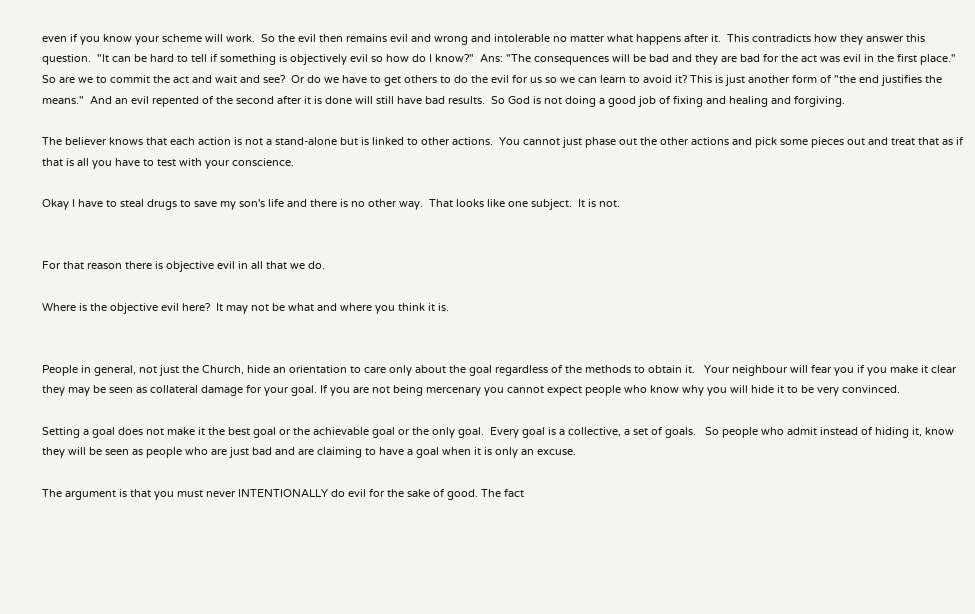even if you know your scheme will work.  So the evil then remains evil and wrong and intolerable no matter what happens after it.  This contradicts how they answer this question.  "It can be hard to tell if something is objectively evil so how do I know?"  Ans: "The consequences will be bad and they are bad for the act was evil in the first place."  So are we to commit the act and wait and see?  Or do we have to get others to do the evil for us so we can learn to avoid it? This is just another form of "the end justifies the means."  And an evil repented of the second after it is done will still have bad results.  So God is not doing a good job of fixing and healing and forgiving.

The believer knows that each action is not a stand-alone but is linked to other actions.  You cannot just phase out the other actions and pick some pieces out and treat that as if that is all you have to test with your conscience.

Okay I have to steal drugs to save my son's life and there is no other way.  That looks like one subject.  It is not.


For that reason there is objective evil in all that we do.

Where is the objective evil here?  It may not be what and where you think it is.


People in general, not just the Church, hide an orientation to care only about the goal regardless of the methods to obtain it.   Your neighbour will fear you if you make it clear they may be seen as collateral damage for your goal. If you are not being mercenary you cannot expect people who know why you will hide it to be very convinced.

Setting a goal does not make it the best goal or the achievable goal or the only goal.  Every goal is a collective, a set of goals.   So people who admit instead of hiding it, know they will be seen as people who are just bad and are claiming to have a goal when it is only an excuse.

The argument is that you must never INTENTIONALLY do evil for the sake of good. The fact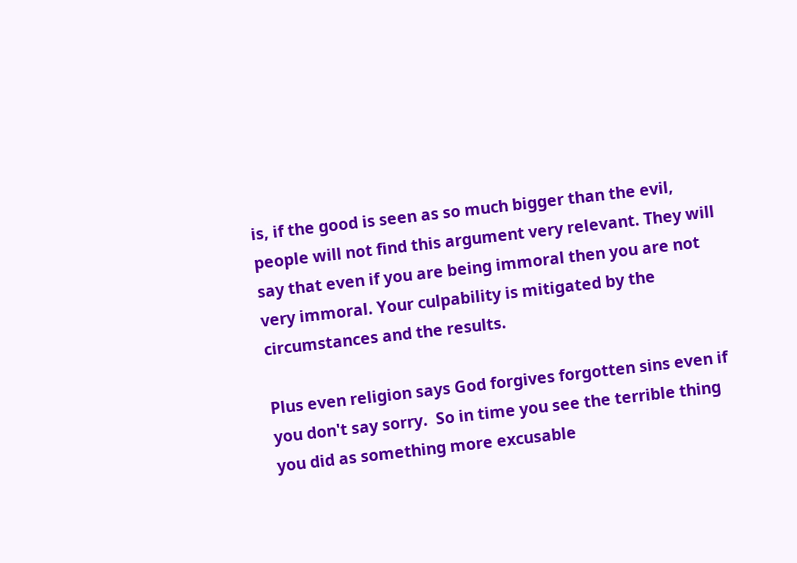is, if the good is seen as so much bigger than the evil, people will not find this argument very relevant. They will say that even if you are being immoral then you are not very immoral. Your culpability is mitigated by the circumstances and the results.

Plus even religion says God forgives forgotten sins even if you don't say sorry.  So in time you see the terrible thing you did as something more excusable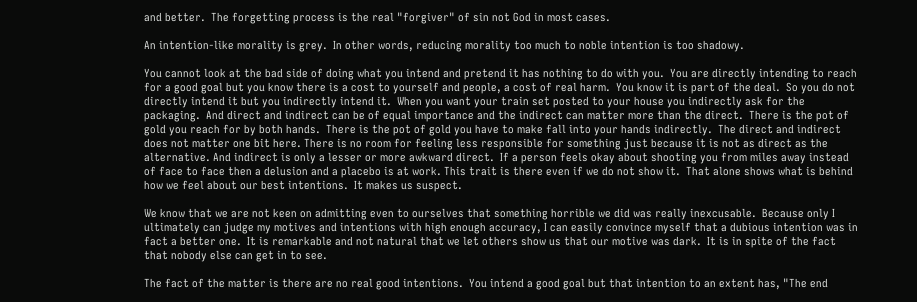and better.  The forgetting process is the real "forgiver" of sin not God in most cases.

An intention-like morality is grey.  In other words, reducing morality too much to noble intention is too shadowy.

You cannot look at the bad side of doing what you intend and pretend it has nothing to do with you.  You are directly intending to reach for a good goal but you know there is a cost to yourself and people, a cost of real harm.  You know it is part of the deal.  So you do not directly intend it but you indirectly intend it.  When you want your train set posted to your house you indirectly ask for the packaging.  And direct and indirect can be of equal importance and the indirect can matter more than the direct.  There is the pot of gold you reach for by both hands.  There is the pot of gold you have to make fall into your hands indirectly.  The direct and indirect does not matter one bit here. There is no room for feeling less responsible for something just because it is not as direct as the alternative. And indirect is only a lesser or more awkward direct.  If a person feels okay about shooting you from miles away instead of face to face then a delusion and a placebo is at work. This trait is there even if we do not show it.  That alone shows what is behind how we feel about our best intentions.  It makes us suspect.

We know that we are not keen on admitting even to ourselves that something horrible we did was really inexcusable.  Because only I ultimately can judge my motives and intentions with high enough accuracy, I can easily convince myself that a dubious intention was in fact a better one.  It is remarkable and not natural that we let others show us that our motive was dark.  It is in spite of the fact that nobody else can get in to see.

The fact of the matter is there are no real good intentions.  You intend a good goal but that intention to an extent has, "The end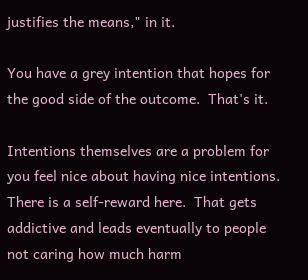justifies the means," in it.

You have a grey intention that hopes for the good side of the outcome.  That's it.

Intentions themselves are a problem for you feel nice about having nice intentions.  There is a self-reward here.  That gets addictive and leads eventually to people not caring how much harm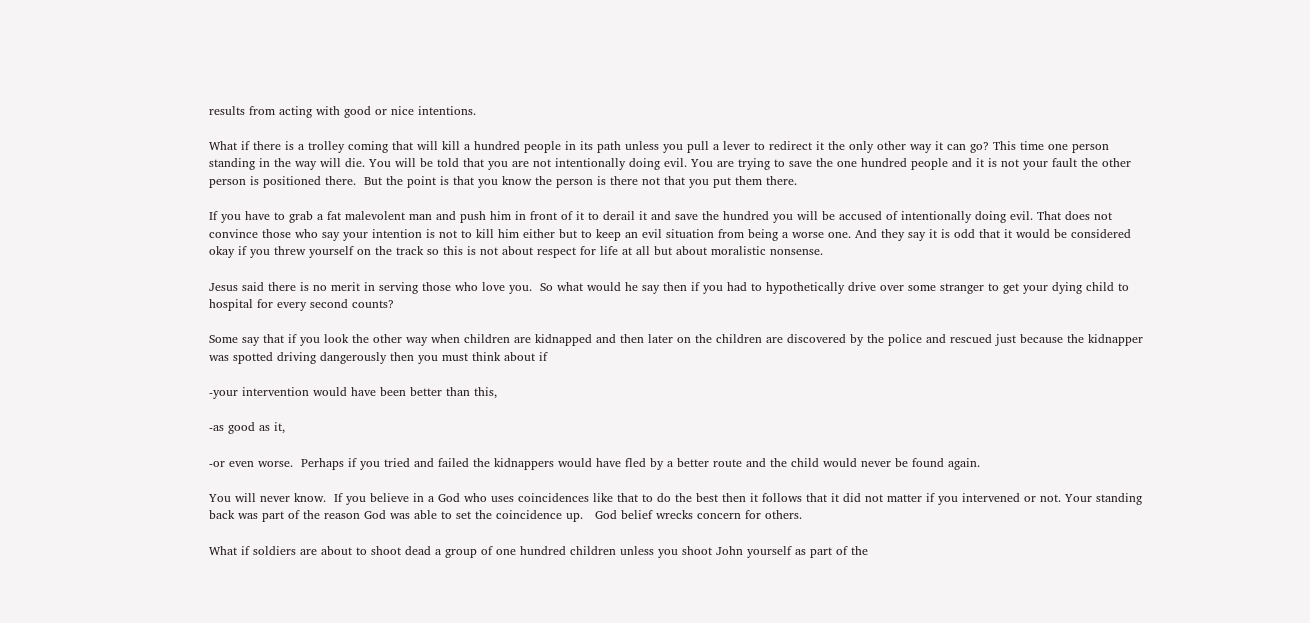results from acting with good or nice intentions.

What if there is a trolley coming that will kill a hundred people in its path unless you pull a lever to redirect it the only other way it can go? This time one person standing in the way will die. You will be told that you are not intentionally doing evil. You are trying to save the one hundred people and it is not your fault the other person is positioned there.  But the point is that you know the person is there not that you put them there.

If you have to grab a fat malevolent man and push him in front of it to derail it and save the hundred you will be accused of intentionally doing evil. That does not convince those who say your intention is not to kill him either but to keep an evil situation from being a worse one. And they say it is odd that it would be considered okay if you threw yourself on the track so this is not about respect for life at all but about moralistic nonsense.

Jesus said there is no merit in serving those who love you.  So what would he say then if you had to hypothetically drive over some stranger to get your dying child to hospital for every second counts?

Some say that if you look the other way when children are kidnapped and then later on the children are discovered by the police and rescued just because the kidnapper was spotted driving dangerously then you must think about if

-your intervention would have been better than this,

-as good as it,

-or even worse.  Perhaps if you tried and failed the kidnappers would have fled by a better route and the child would never be found again.

You will never know.  If you believe in a God who uses coincidences like that to do the best then it follows that it did not matter if you intervened or not. Your standing back was part of the reason God was able to set the coincidence up.   God belief wrecks concern for others.

What if soldiers are about to shoot dead a group of one hundred children unless you shoot John yourself as part of the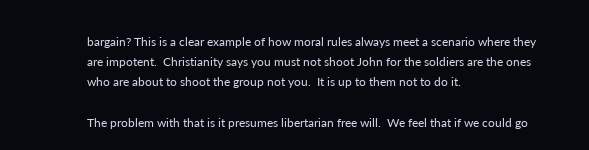bargain? This is a clear example of how moral rules always meet a scenario where they are impotent.  Christianity says you must not shoot John for the soldiers are the ones who are about to shoot the group not you.  It is up to them not to do it.

The problem with that is it presumes libertarian free will.  We feel that if we could go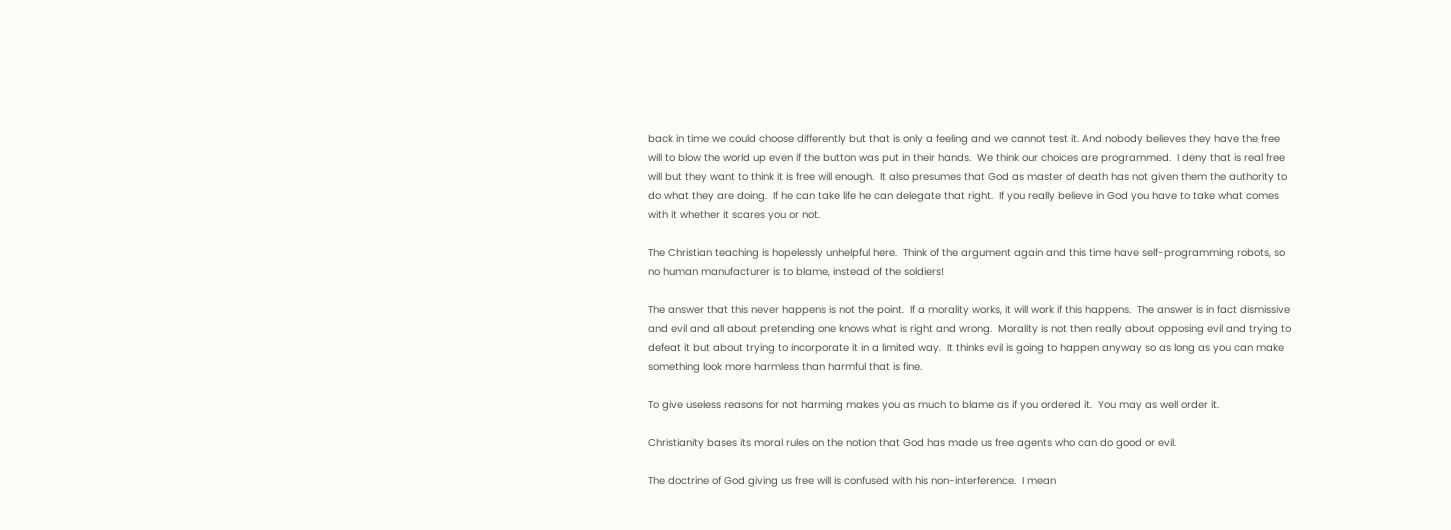back in time we could choose differently but that is only a feeling and we cannot test it. And nobody believes they have the free will to blow the world up even if the button was put in their hands.  We think our choices are programmed.  I deny that is real free will but they want to think it is free will enough.  It also presumes that God as master of death has not given them the authority to do what they are doing.  If he can take life he can delegate that right.  If you really believe in God you have to take what comes with it whether it scares you or not.

The Christian teaching is hopelessly unhelpful here.  Think of the argument again and this time have self-programming robots, so no human manufacturer is to blame, instead of the soldiers!

The answer that this never happens is not the point.  If a morality works, it will work if this happens.  The answer is in fact dismissive and evil and all about pretending one knows what is right and wrong.  Morality is not then really about opposing evil and trying to defeat it but about trying to incorporate it in a limited way.  It thinks evil is going to happen anyway so as long as you can make something look more harmless than harmful that is fine.

To give useless reasons for not harming makes you as much to blame as if you ordered it.  You may as well order it.

Christianity bases its moral rules on the notion that God has made us free agents who can do good or evil.

The doctrine of God giving us free will is confused with his non-interference.  I mean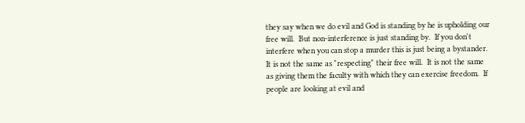they say when we do evil and God is standing by he is upholding our free will.  But non-interference is just standing by.  If you don't interfere when you can stop a murder this is just being a bystander.  It is not the same as "respecting" their free will.  It is not the same as giving them the faculty with which they can exercise freedom.  If people are looking at evil and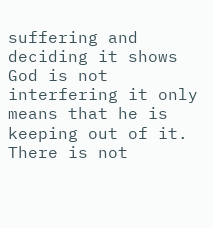suffering and deciding it shows God is not interfering it only means that he is keeping out of it.  There is not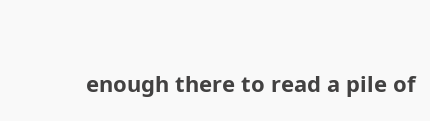enough there to read a pile of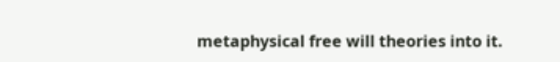metaphysical free will theories into it.